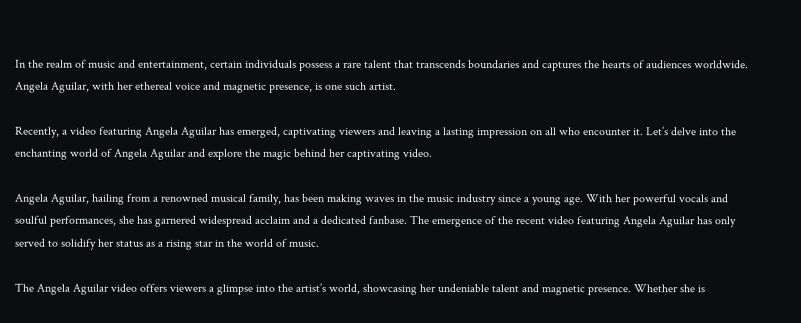In the realm of music and entertainment, certain individuals possess a rare talent that transcends boundaries and captures the hearts of audiences worldwide. Angela Aguilar, with her ethereal voice and magnetic presence, is one such artist.

Recently, a video featuring Angela Aguilar has emerged, captivating viewers and leaving a lasting impression on all who encounter it. Let’s delve into the enchanting world of Angela Aguilar and explore the magic behind her captivating video.

Angela Aguilar, hailing from a renowned musical family, has been making waves in the music industry since a young age. With her powerful vocals and soulful performances, she has garnered widespread acclaim and a dedicated fanbase. The emergence of the recent video featuring Angela Aguilar has only served to solidify her status as a rising star in the world of music.

The Angela Aguilar video offers viewers a glimpse into the artist’s world, showcasing her undeniable talent and magnetic presence. Whether she is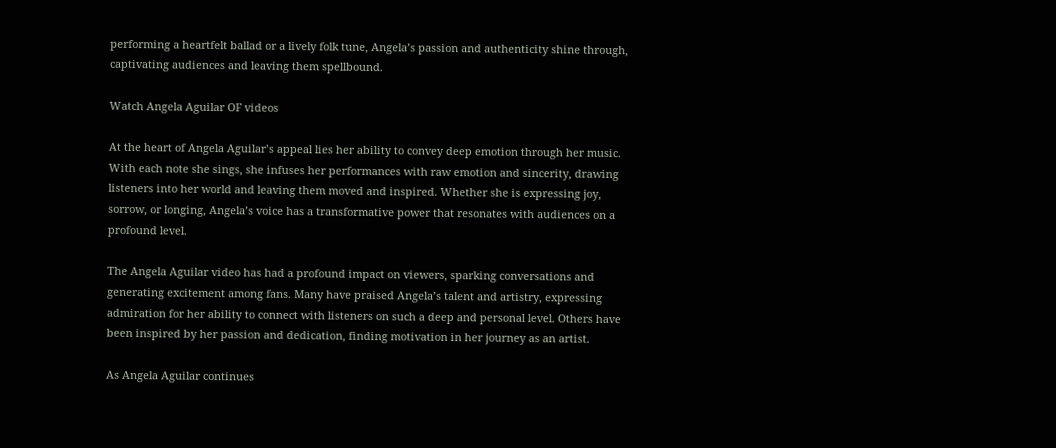performing a heartfelt ballad or a lively folk tune, Angela’s passion and authenticity shine through, captivating audiences and leaving them spellbound.

Watch Angela Aguilar OF videos

At the heart of Angela Aguilar’s appeal lies her ability to convey deep emotion through her music. With each note she sings, she infuses her performances with raw emotion and sincerity, drawing listeners into her world and leaving them moved and inspired. Whether she is expressing joy, sorrow, or longing, Angela’s voice has a transformative power that resonates with audiences on a profound level.

The Angela Aguilar video has had a profound impact on viewers, sparking conversations and generating excitement among fans. Many have praised Angela’s talent and artistry, expressing admiration for her ability to connect with listeners on such a deep and personal level. Others have been inspired by her passion and dedication, finding motivation in her journey as an artist.

As Angela Aguilar continues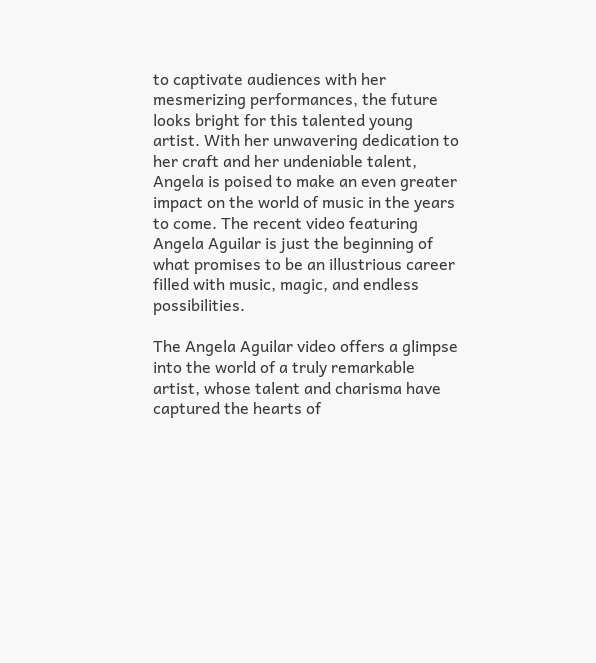to captivate audiences with her mesmerizing performances, the future looks bright for this talented young artist. With her unwavering dedication to her craft and her undeniable talent, Angela is poised to make an even greater impact on the world of music in the years to come. The recent video featuring Angela Aguilar is just the beginning of what promises to be an illustrious career filled with music, magic, and endless possibilities.

The Angela Aguilar video offers a glimpse into the world of a truly remarkable artist, whose talent and charisma have captured the hearts of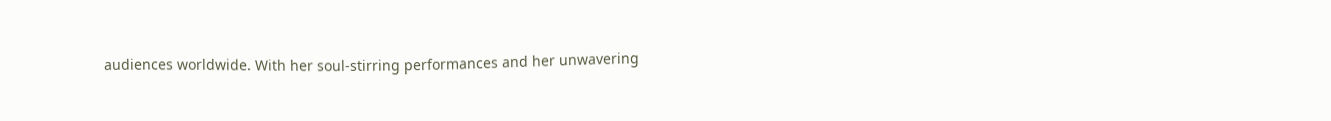audiences worldwide. With her soul-stirring performances and her unwavering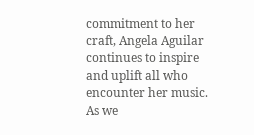commitment to her craft, Angela Aguilar continues to inspire and uplift all who encounter her music. As we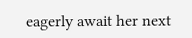eagerly await her next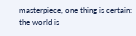masterpiece, one thing is certain: the world is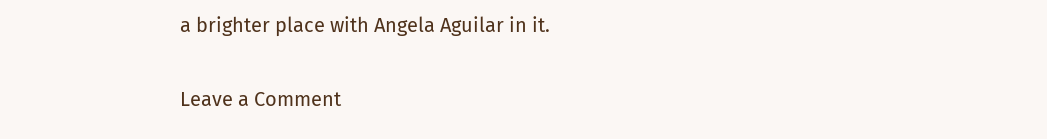a brighter place with Angela Aguilar in it.

Leave a Comment